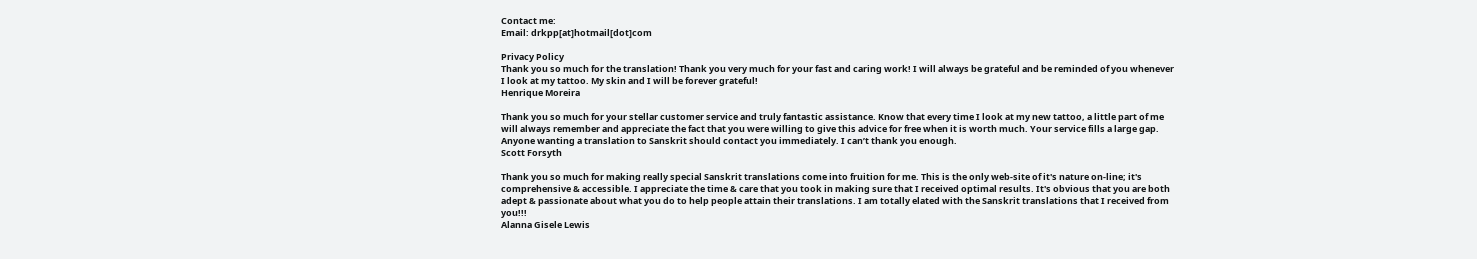Contact me:
Email: drkpp[at]hotmail[dot]com

Privacy Policy
Thank you so much for the translation! Thank you very much for your fast and caring work! I will always be grateful and be reminded of you whenever I look at my tattoo. My skin and I will be forever grateful!
Henrique Moreira

Thank you so much for your stellar customer service and truly fantastic assistance. Know that every time I look at my new tattoo, a little part of me will always remember and appreciate the fact that you were willing to give this advice for free when it is worth much. Your service fills a large gap. Anyone wanting a translation to Sanskrit should contact you immediately. I can’t thank you enough.
Scott Forsyth

Thank you so much for making really special Sanskrit translations come into fruition for me. This is the only web-site of it's nature on-line; it's comprehensive & accessible. I appreciate the time & care that you took in making sure that I received optimal results. It's obvious that you are both adept & passionate about what you do to help people attain their translations. I am totally elated with the Sanskrit translations that I received from you!!!
Alanna Gisele Lewis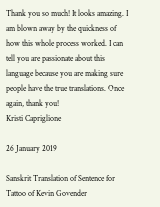Thank you so much! It looks amazing. I am blown away by the quickness of how this whole process worked. I can tell you are passionate about this language because you are making sure people have the true translations. Once again, thank you!
Kristi Capriglione

26 January 2019

Sanskrit Translation of Sentence for Tattoo of Kevin Govender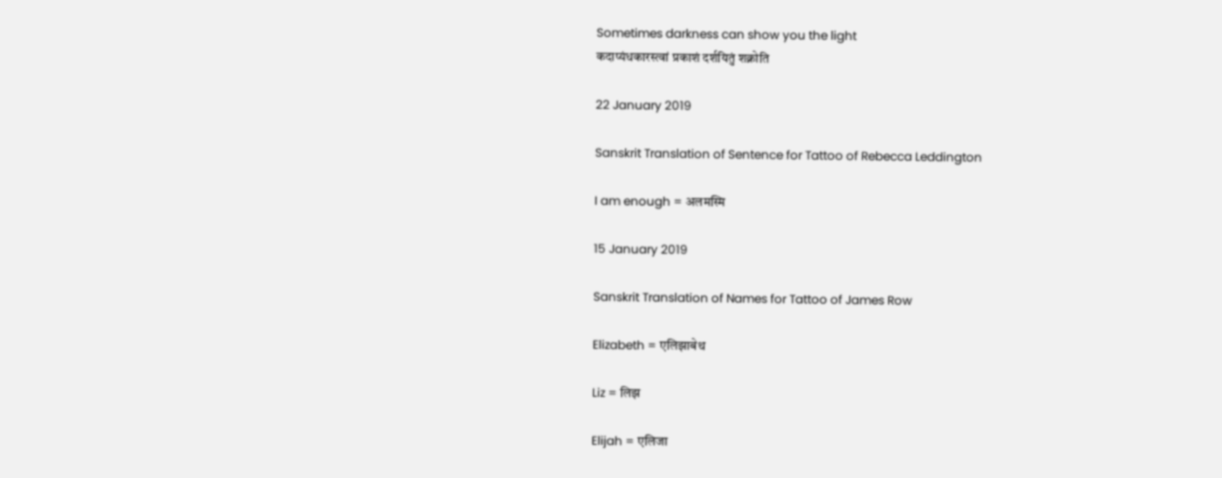Sometimes darkness can show you the light
कदाप्यंधकारस्त्वां प्रकाशं दर्शयितुं शक्नोति

22 January 2019

Sanskrit Translation of Sentence for Tattoo of Rebecca Leddington

I am enough = अलमस्मि

15 January 2019

Sanskrit Translation of Names for Tattoo of James Row

Elizabeth = एलिझाबेथ

Liz = लिझ

Elijah = एलिजा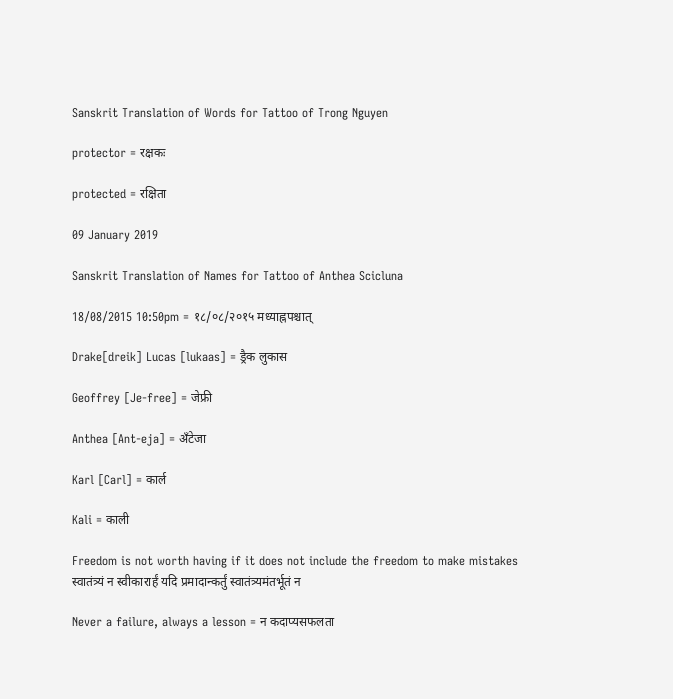Sanskrit Translation of Words for Tattoo of Trong Nguyen

protector = रक्षकः

protected = रक्षिता

09 January 2019

Sanskrit Translation of Names for Tattoo of Anthea Scicluna

18/08/2015 10:50pm = १८/०८/२०१५ मध्याह्नपश्चात्

Drake[dreik] Lucas [lukaas] = ड्रैक लुकास

Geoffrey [Je-free] = जेफ्री

Anthea [Ant-eja] = अँटेजा

Karl [Carl] = कार्ल

Kali = काली

Freedom is not worth having if it does not include the freedom to make mistakes
स्वातंत्र्यं न स्वीकारार्हं यदि प्रमादान्कर्तुं स्वातंत्र्यमंतर्भूतं न

Never a failure, always a lesson = न कदाप्यसफलता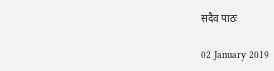सदैव पाठः

02 January 2019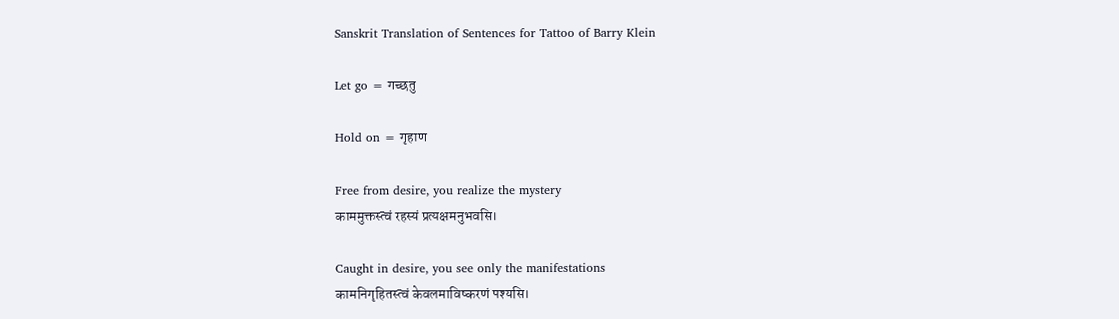Sanskrit Translation of Sentences for Tattoo of Barry Klein

Let go = गच्छतु

Hold on = गृहाण

Free from desire, you realize the mystery
काममुक्तस्त्वं रहस्यं प्रत्यक्षमनुभवसि।

Caught in desire, you see only the manifestations
कामनिगृहितस्त्वं केवलमाविष्करणं पश्यसि।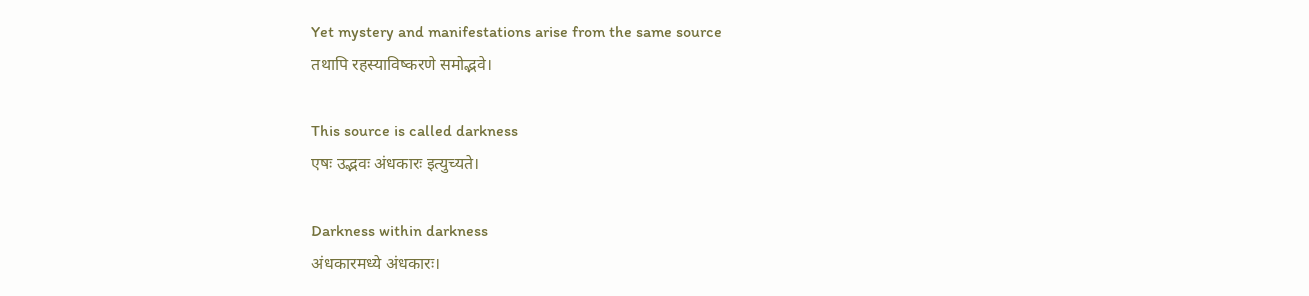Yet mystery and manifestations arise from the same source
तथापि रहस्याविष्करणे समोद्भवे।

This source is called darkness
एषः उद्भवः अंधकारः इत्युच्यते।

Darkness within darkness
अंधकारमध्ये अंधकारः।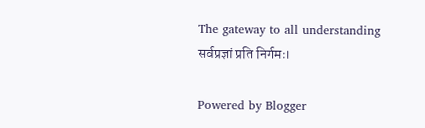The gateway to all understanding
सर्वप्रज्ञां प्रति निर्गमः।

Powered by Blogger